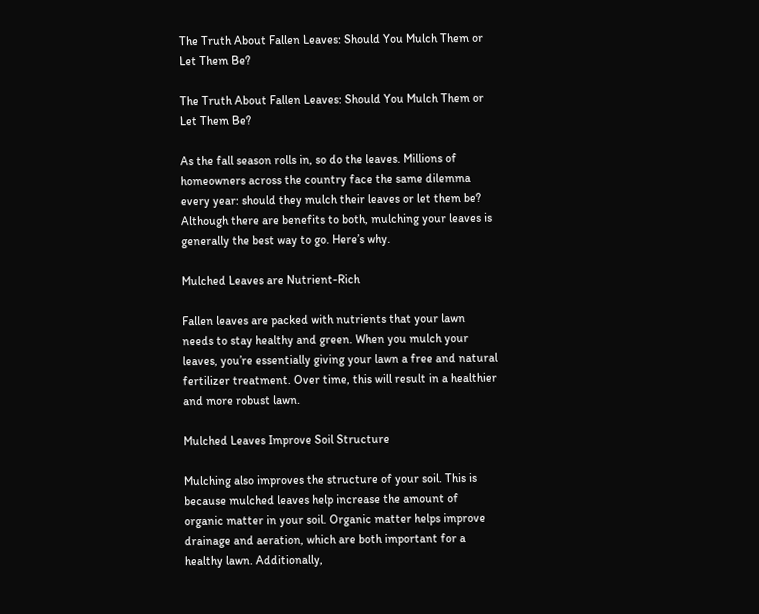The Truth About Fallen Leaves: Should You Mulch Them or Let Them Be?

The Truth About Fallen Leaves: Should You Mulch Them or Let Them Be?

As the fall season rolls in, so do the leaves. Millions of homeowners across the country face the same dilemma every year: should they mulch their leaves or let them be? Although there are benefits to both, mulching your leaves is generally the best way to go. Here’s why.

Mulched Leaves are Nutrient-Rich

Fallen leaves are packed with nutrients that your lawn needs to stay healthy and green. When you mulch your leaves, you’re essentially giving your lawn a free and natural fertilizer treatment. Over time, this will result in a healthier and more robust lawn.

Mulched Leaves Improve Soil Structure

Mulching also improves the structure of your soil. This is because mulched leaves help increase the amount of organic matter in your soil. Organic matter helps improve drainage and aeration, which are both important for a healthy lawn. Additionally,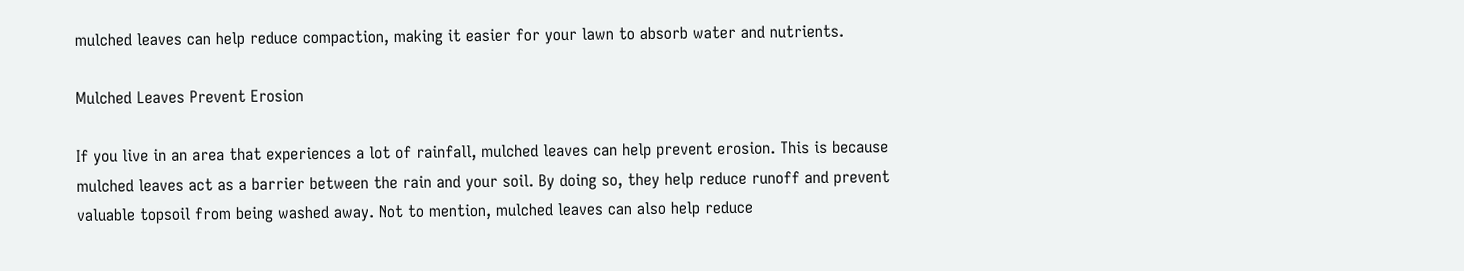mulched leaves can help reduce compaction, making it easier for your lawn to absorb water and nutrients.

Mulched Leaves Prevent Erosion

If you live in an area that experiences a lot of rainfall, mulched leaves can help prevent erosion. This is because mulched leaves act as a barrier between the rain and your soil. By doing so, they help reduce runoff and prevent valuable topsoil from being washed away. Not to mention, mulched leaves can also help reduce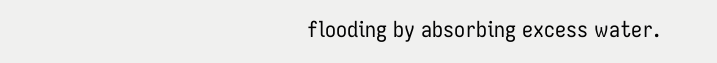flooding by absorbing excess water.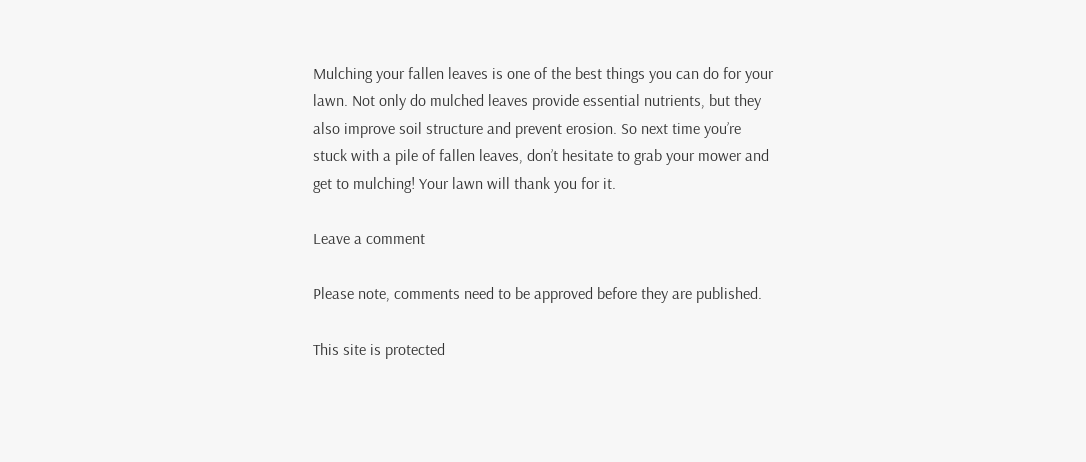Mulching your fallen leaves is one of the best things you can do for your lawn. Not only do mulched leaves provide essential nutrients, but they also improve soil structure and prevent erosion. So next time you’re stuck with a pile of fallen leaves, don’t hesitate to grab your mower and get to mulching! Your lawn will thank you for it.

Leave a comment

Please note, comments need to be approved before they are published.

This site is protected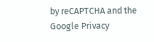by reCAPTCHA and the Google Privacy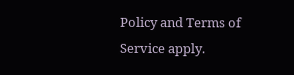Policy and Terms of Service apply.